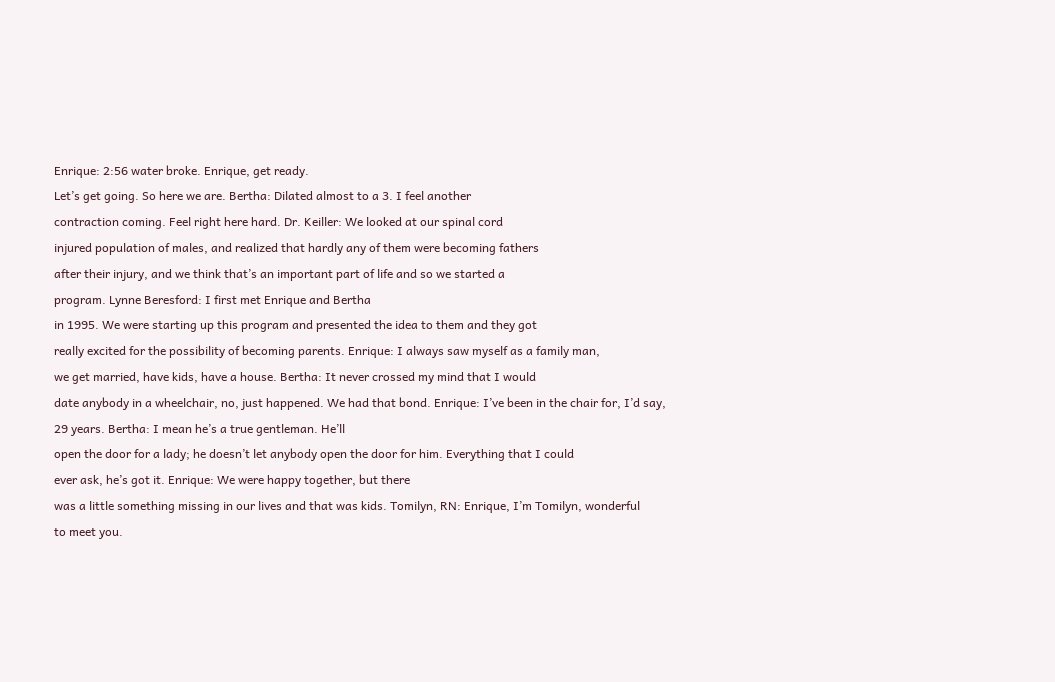Enrique: 2:56 water broke. Enrique, get ready.
Let’s get going. So here we are. Bertha: Dilated almost to a 3. I feel another
contraction coming. Feel right here hard. Dr. Keiller: We looked at our spinal cord
injured population of males, and realized that hardly any of them were becoming fathers
after their injury, and we think that’s an important part of life and so we started a
program. Lynne Beresford: I first met Enrique and Bertha
in 1995. We were starting up this program and presented the idea to them and they got
really excited for the possibility of becoming parents. Enrique: I always saw myself as a family man,
we get married, have kids, have a house. Bertha: It never crossed my mind that I would
date anybody in a wheelchair, no, just happened. We had that bond. Enrique: I’ve been in the chair for, I’d say,
29 years. Bertha: I mean he’s a true gentleman. He’ll
open the door for a lady; he doesn’t let anybody open the door for him. Everything that I could
ever ask, he’s got it. Enrique: We were happy together, but there
was a little something missing in our lives and that was kids. Tomilyn, RN: Enrique, I’m Tomilyn, wonderful
to meet you.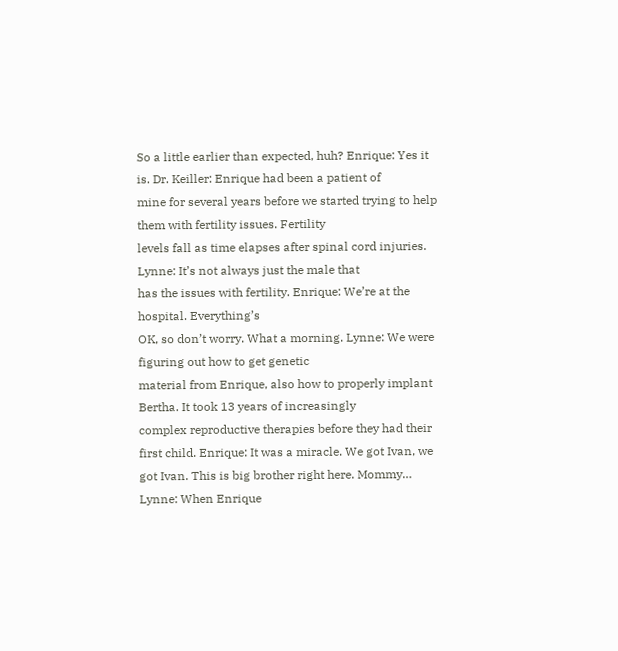So a little earlier than expected, huh? Enrique: Yes it is. Dr. Keiller: Enrique had been a patient of
mine for several years before we started trying to help them with fertility issues. Fertility
levels fall as time elapses after spinal cord injuries. Lynne: It’s not always just the male that
has the issues with fertility. Enrique: We’re at the hospital. Everything’s
OK, so don’t worry. What a morning. Lynne: We were figuring out how to get genetic
material from Enrique, also how to properly implant Bertha. It took 13 years of increasingly
complex reproductive therapies before they had their first child. Enrique: It was a miracle. We got Ivan, we
got Ivan. This is big brother right here. Mommy… Lynne: When Enrique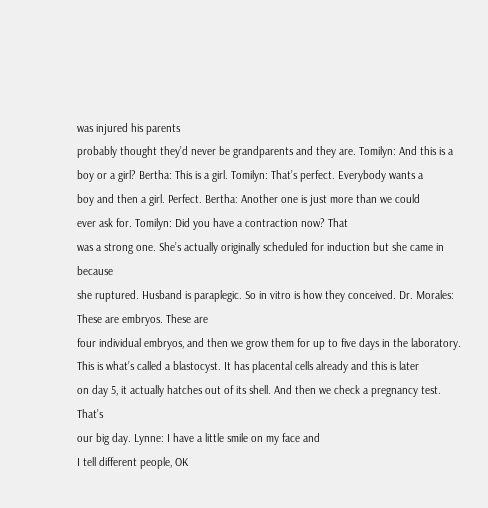was injured his parents
probably thought they’d never be grandparents and they are. Tomilyn: And this is a boy or a girl? Bertha: This is a girl. Tomilyn: That’s perfect. Everybody wants a
boy and then a girl. Perfect. Bertha: Another one is just more than we could
ever ask for. Tomilyn: Did you have a contraction now? That
was a strong one. She’s actually originally scheduled for induction but she came in because
she ruptured. Husband is paraplegic. So in vitro is how they conceived. Dr. Morales: These are embryos. These are
four individual embryos, and then we grow them for up to five days in the laboratory.
This is what’s called a blastocyst. It has placental cells already and this is later
on day 5, it actually hatches out of its shell. And then we check a pregnancy test. That’s
our big day. Lynne: I have a little smile on my face and
I tell different people, OK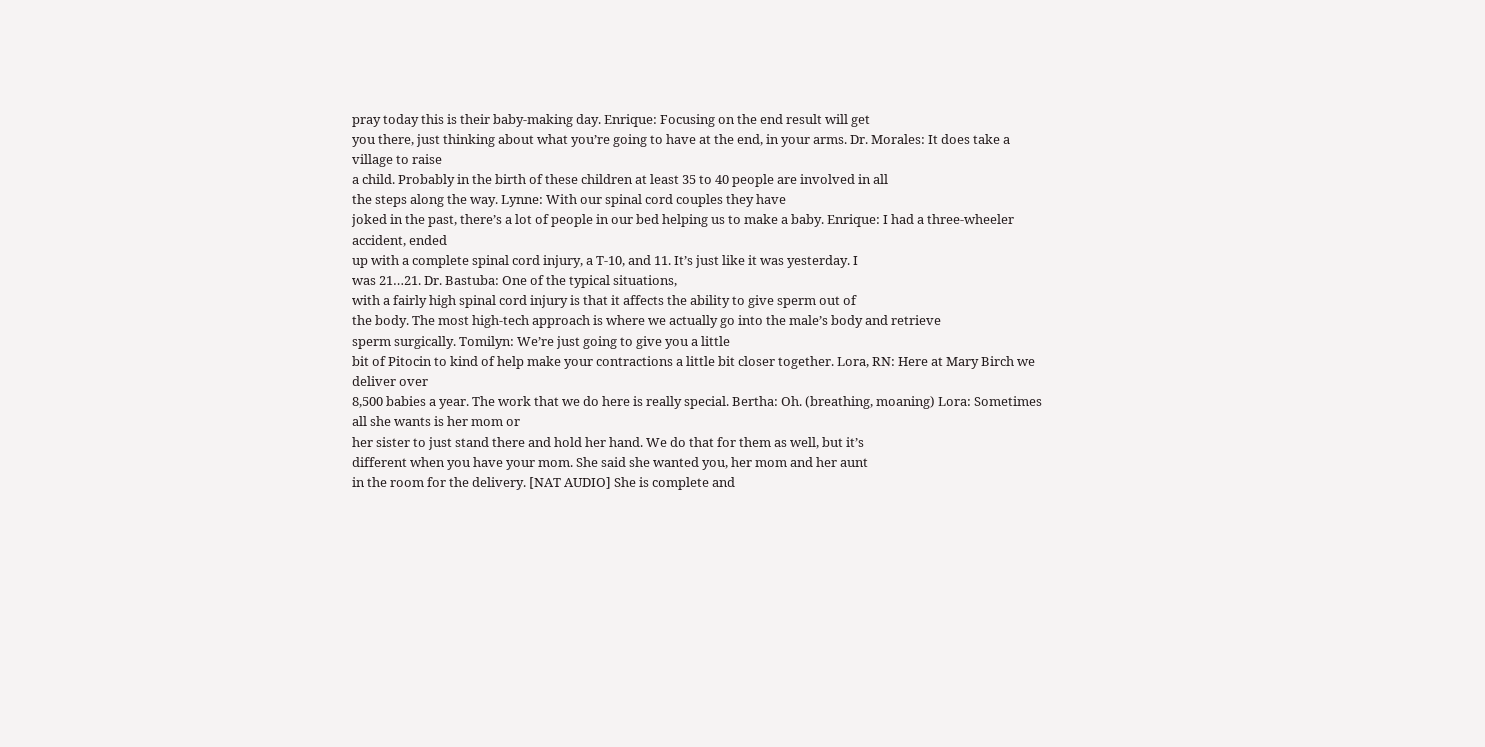pray today this is their baby-making day. Enrique: Focusing on the end result will get
you there, just thinking about what you’re going to have at the end, in your arms. Dr. Morales: It does take a village to raise
a child. Probably in the birth of these children at least 35 to 40 people are involved in all
the steps along the way. Lynne: With our spinal cord couples they have
joked in the past, there’s a lot of people in our bed helping us to make a baby. Enrique: I had a three-wheeler accident, ended
up with a complete spinal cord injury, a T-10, and 11. It’s just like it was yesterday. I
was 21…21. Dr. Bastuba: One of the typical situations,
with a fairly high spinal cord injury is that it affects the ability to give sperm out of
the body. The most high-tech approach is where we actually go into the male’s body and retrieve
sperm surgically. Tomilyn: We’re just going to give you a little
bit of Pitocin to kind of help make your contractions a little bit closer together. Lora, RN: Here at Mary Birch we deliver over
8,500 babies a year. The work that we do here is really special. Bertha: Oh. (breathing, moaning) Lora: Sometimes all she wants is her mom or
her sister to just stand there and hold her hand. We do that for them as well, but it’s
different when you have your mom. She said she wanted you, her mom and her aunt
in the room for the delivery. [NAT AUDIO] She is complete and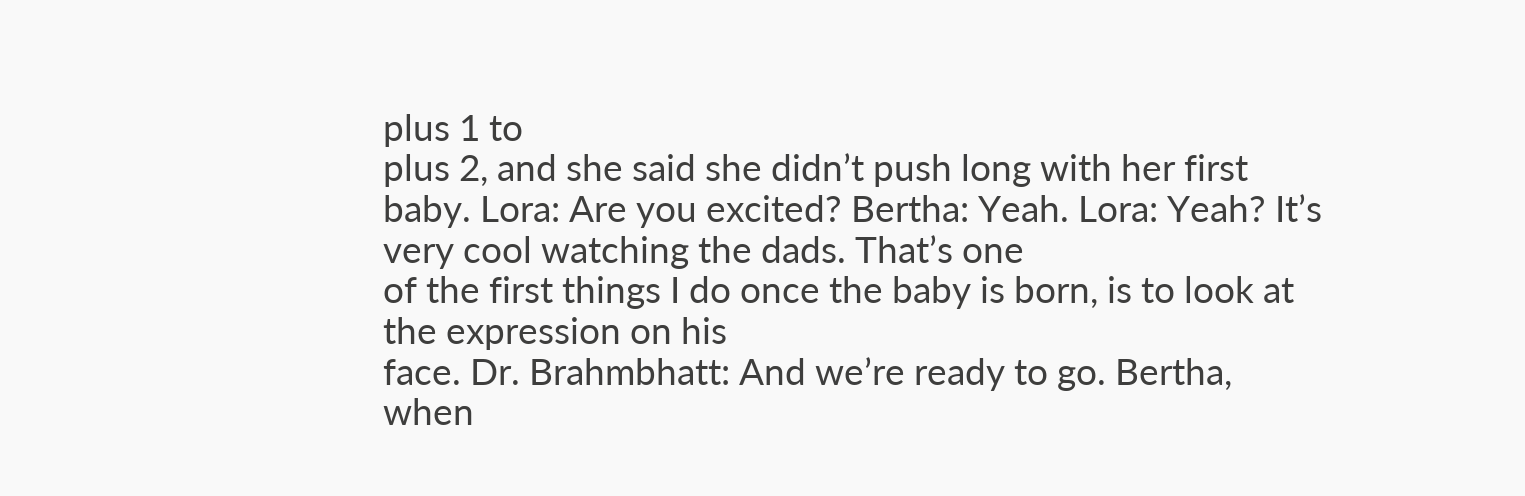plus 1 to
plus 2, and she said she didn’t push long with her first baby. Lora: Are you excited? Bertha: Yeah. Lora: Yeah? It’s very cool watching the dads. That’s one
of the first things I do once the baby is born, is to look at the expression on his
face. Dr. Brahmbhatt: And we’re ready to go. Bertha,
when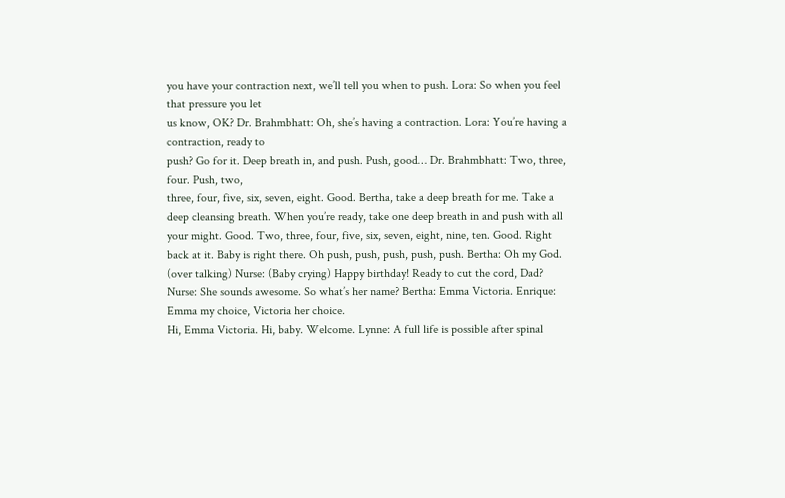you have your contraction next, we’ll tell you when to push. Lora: So when you feel that pressure you let
us know, OK? Dr. Brahmbhatt: Oh, she’s having a contraction. Lora: You’re having a contraction, ready to
push? Go for it. Deep breath in, and push. Push, good… Dr. Brahmbhatt: Two, three, four. Push, two,
three, four, five, six, seven, eight. Good. Bertha, take a deep breath for me. Take a
deep cleansing breath. When you’re ready, take one deep breath in and push with all
your might. Good. Two, three, four, five, six, seven, eight, nine, ten. Good. Right
back at it. Baby is right there. Oh push, push, push, push, push. Bertha: Oh my God. (over talking) Nurse: (Baby crying) Happy birthday! Ready to cut the cord, Dad? Nurse: She sounds awesome. So what’s her name? Bertha: Emma Victoria. Enrique: Emma my choice, Victoria her choice.
Hi, Emma Victoria. Hi, baby. Welcome. Lynne: A full life is possible after spinal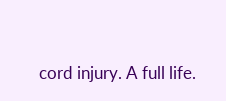cord injury. A full life.